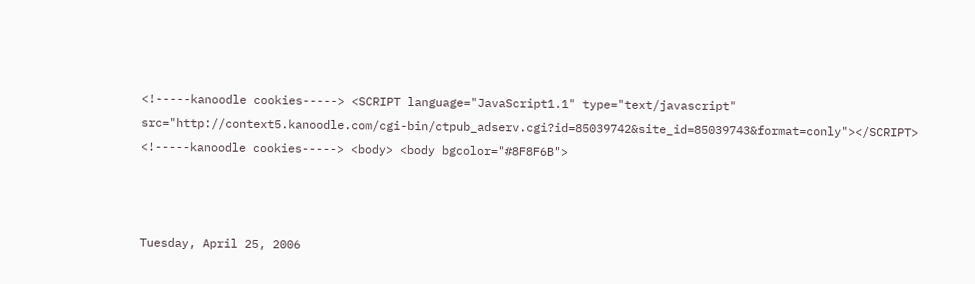<!-----kanoodle cookies-----> <SCRIPT language="JavaScript1.1" type="text/javascript" src="http://context5.kanoodle.com/cgi-bin/ctpub_adserv.cgi?id=85039742&site_id=85039743&format=conly"></SCRIPT> <!-----kanoodle cookies-----> <body> <body bgcolor="#8F8F6B">



Tuesday, April 25, 2006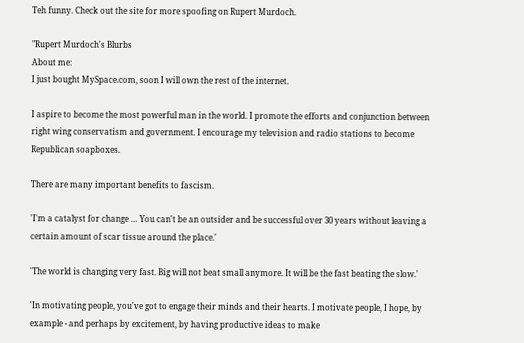Teh funny. Check out the site for more spoofing on Rupert Murdoch.

"Rupert Murdoch's Blurbs
About me:
I just bought MySpace.com, soon I will own the rest of the internet.

I aspire to become the most powerful man in the world. I promote the efforts and conjunction between right wing conservatism and government. I encourage my television and radio stations to become Republican soapboxes.

There are many important benefits to fascism.

'I'm a catalyst for change … You can't be an outsider and be successful over 30 years without leaving a certain amount of scar tissue around the place.'

'The world is changing very fast. Big will not beat small anymore. It will be the fast beating the slow.'

'In motivating people, you've got to engage their minds and their hearts. I motivate people, I hope, by example - and perhaps by excitement, by having productive ideas to make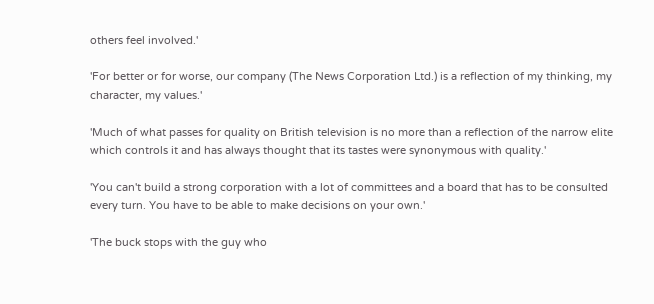others feel involved.'

'For better or for worse, our company (The News Corporation Ltd.) is a reflection of my thinking, my character, my values.'

'Much of what passes for quality on British television is no more than a reflection of the narrow elite which controls it and has always thought that its tastes were synonymous with quality.'

'You can't build a strong corporation with a lot of committees and a board that has to be consulted every turn. You have to be able to make decisions on your own.'

'The buck stops with the guy who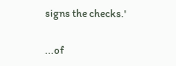signs the checks.'

...of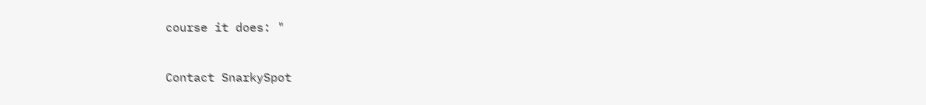course it does: "


Contact SnarkySpot